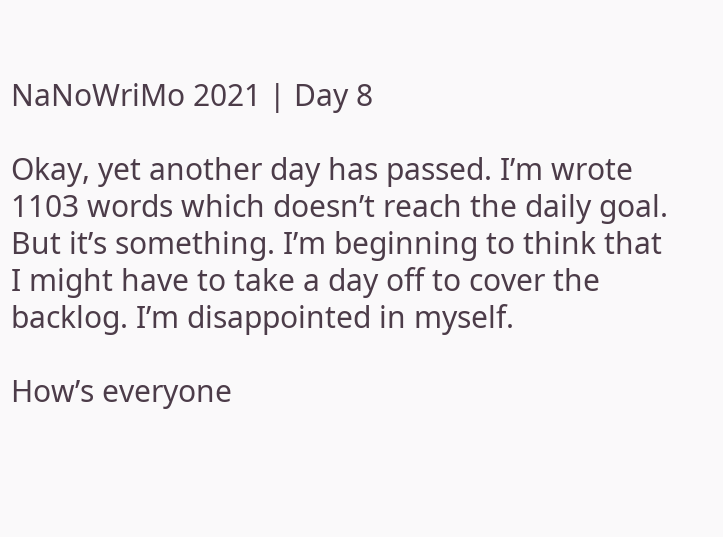NaNoWriMo 2021 | Day 8

Okay, yet another day has passed. I’m wrote 1103 words which doesn’t reach the daily goal. But it’s something. I’m beginning to think that I might have to take a day off to cover the backlog. I’m disappointed in myself.

How’s everyone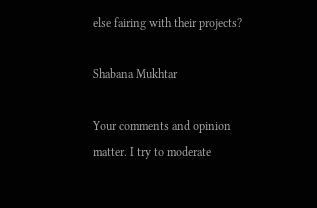else fairing with their projects?

Shabana Mukhtar

Your comments and opinion matter. I try to moderate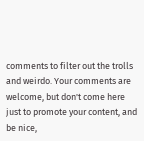comments to filter out the trolls and weirdo. Your comments are welcome, but don't come here just to promote your content, and be nice,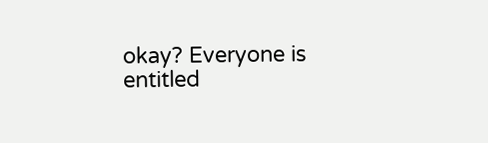okay? Everyone is entitled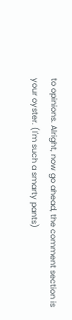to opinions. Alright, now go ahead, the comment section is your oyster. (I'm such a smarty pants)